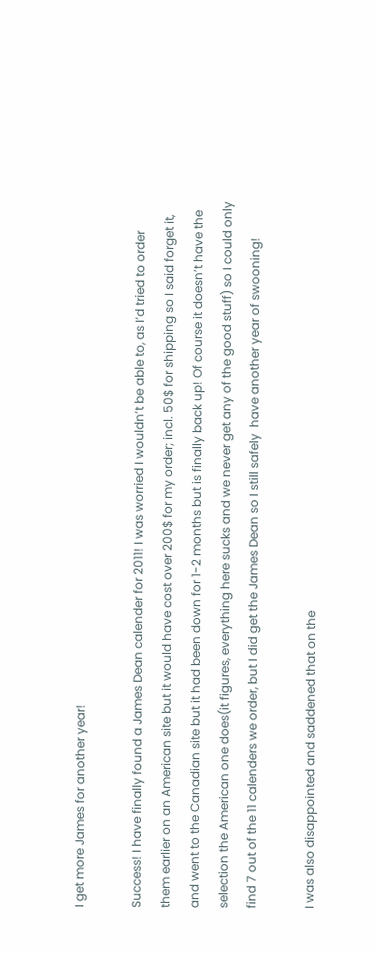I get more James for another year!

Success! I have finally found a James Dean calender for 2011! I was worried I wouldn’t be able to, as I’d tried to order them earlier on an American site but it would have cost over 200$ for my order; incl. 50$ for shipping so I said forget it, and went to the Canadian site but it had been down for 1-2 months but is finally back up! Of course it doesn’t have the selection the American one does(it figures, everything here sucks and we never get any of the good stuff) so I could only find 7 out of the 11 calenders we order, but I did get the James Dean so I still safely  have another year of swooning!

I was also disappointed and saddened that on the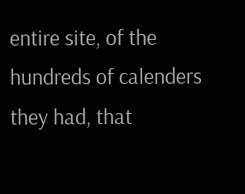entire site, of the hundreds of calenders they had, that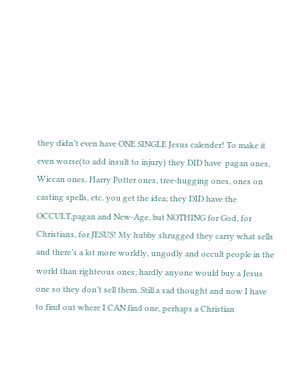they didn’t even have ONE SINGLE Jesus calender! To make it even worse(to add insult to injury) they DID have  pagan ones, Wiccan ones, Harry Potter ones, tree-hugging ones, ones on casting spells, etc. you get the idea; they DID have the OCCULT,pagan and New-Age, but NOTHING for God, for Christians, for JESUS! My hubby shrugged they carry what sells and there’s a lot more worldly, ungodly and occult people in the world than righteous ones; hardly anyone would buy a Jesus one so they don’t sell them. Still a sad thought and now I have to find out where I CAN find one, perhaps a Christian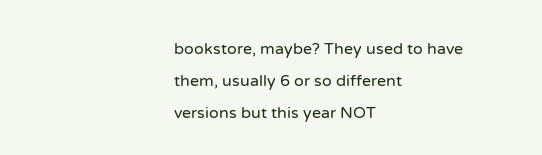bookstore, maybe? They used to have them, usually 6 or so different versions but this year NOT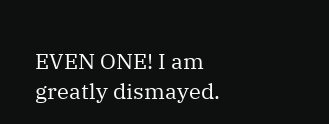EVEN ONE! I am greatly dismayed.